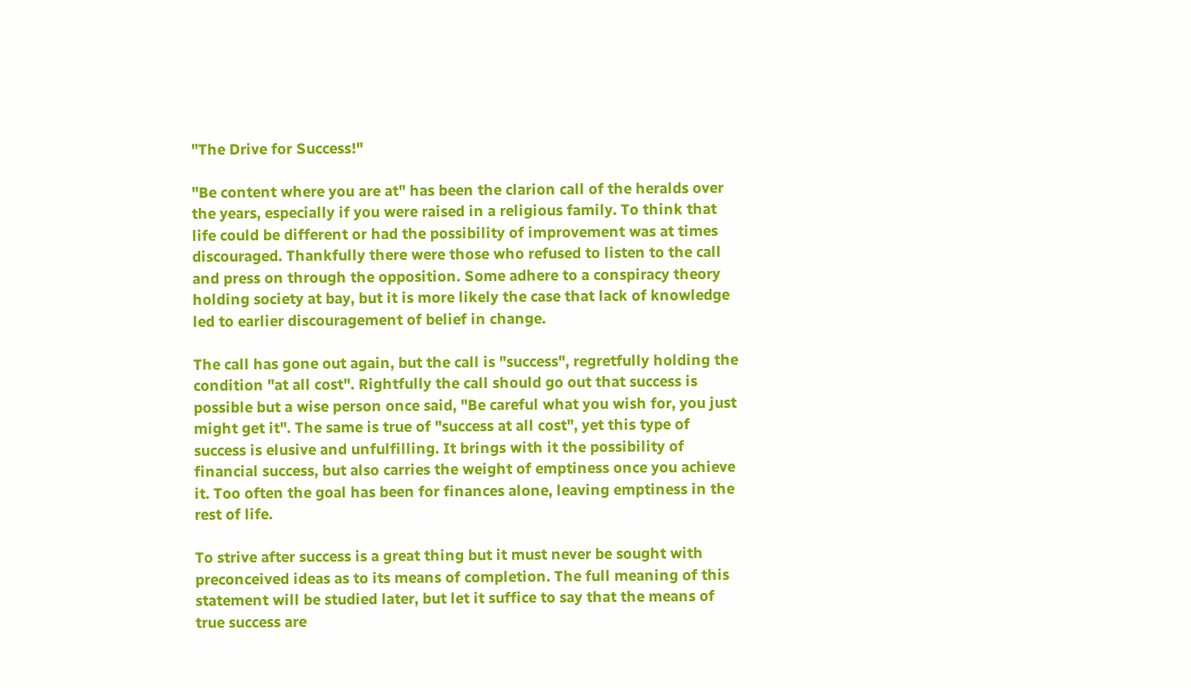"The Drive for Success!"

"Be content where you are at" has been the clarion call of the heralds over the years, especially if you were raised in a religious family. To think that life could be different or had the possibility of improvement was at times discouraged. Thankfully there were those who refused to listen to the call and press on through the opposition. Some adhere to a conspiracy theory holding society at bay, but it is more likely the case that lack of knowledge led to earlier discouragement of belief in change.

The call has gone out again, but the call is "success", regretfully holding the condition "at all cost". Rightfully the call should go out that success is possible but a wise person once said, "Be careful what you wish for, you just might get it". The same is true of "success at all cost", yet this type of success is elusive and unfulfilling. It brings with it the possibility of financial success, but also carries the weight of emptiness once you achieve it. Too often the goal has been for finances alone, leaving emptiness in the rest of life.

To strive after success is a great thing but it must never be sought with preconceived ideas as to its means of completion. The full meaning of this statement will be studied later, but let it suffice to say that the means of true success are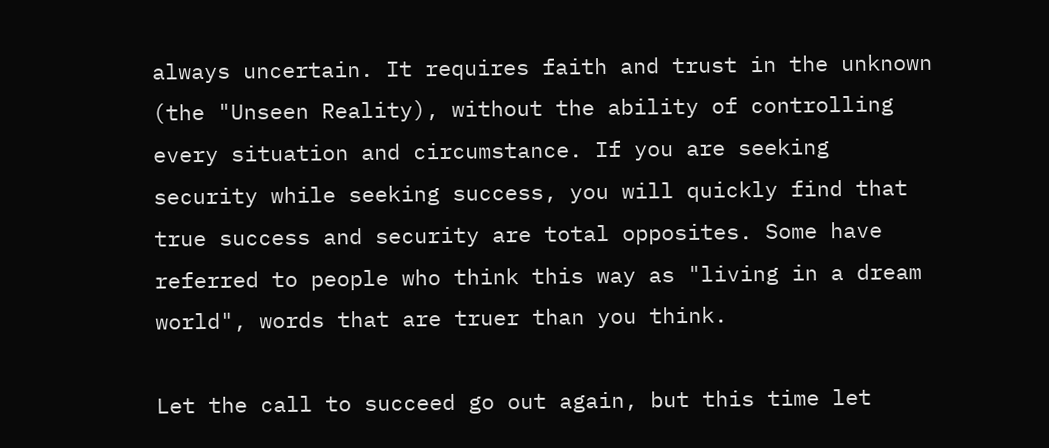always uncertain. It requires faith and trust in the unknown (the "Unseen Reality), without the ability of controlling every situation and circumstance. If you are seeking security while seeking success, you will quickly find that true success and security are total opposites. Some have referred to people who think this way as "living in a dream world", words that are truer than you think.

Let the call to succeed go out again, but this time let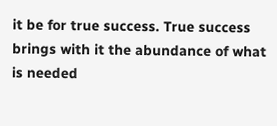it be for true success. True success brings with it the abundance of what is needed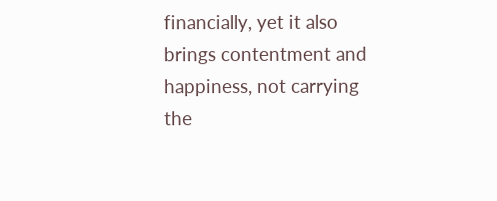financially, yet it also brings contentment and happiness, not carrying the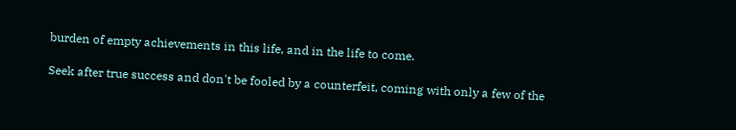burden of empty achievements in this life, and in the life to come.

Seek after true success and don't be fooled by a counterfeit, coming with only a few of the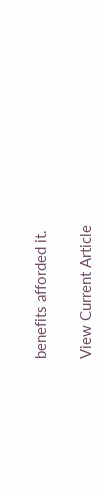benefits afforded it.

View Current Article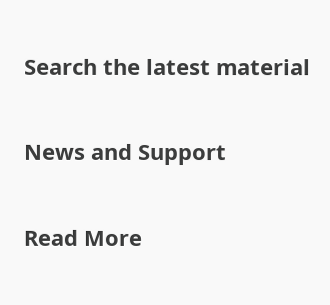Search the latest material


News and Support


Read More